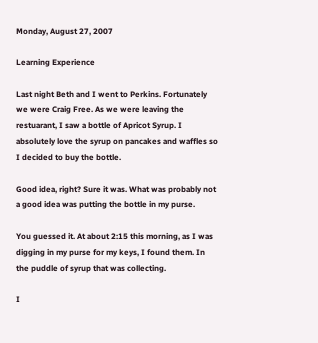Monday, August 27, 2007

Learning Experience

Last night Beth and I went to Perkins. Fortunately we were Craig Free. As we were leaving the restuarant, I saw a bottle of Apricot Syrup. I absolutely love the syrup on pancakes and waffles so I decided to buy the bottle.

Good idea, right? Sure it was. What was probably not a good idea was putting the bottle in my purse.

You guessed it. At about 2:15 this morning, as I was digging in my purse for my keys, I found them. In the puddle of syrup that was collecting.

I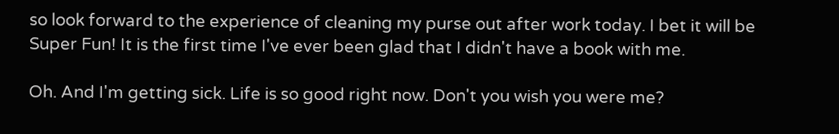so look forward to the experience of cleaning my purse out after work today. I bet it will be Super Fun! It is the first time I've ever been glad that I didn't have a book with me.

Oh. And I'm getting sick. Life is so good right now. Don't you wish you were me?